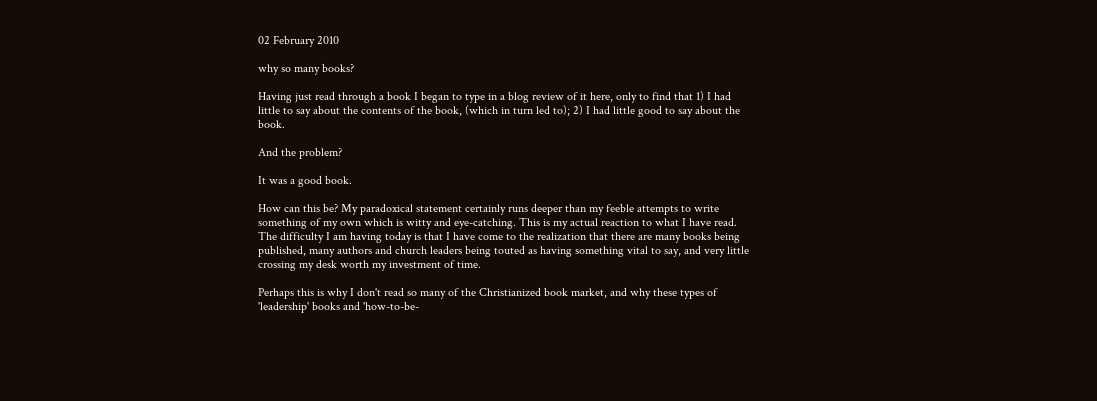02 February 2010

why so many books?

Having just read through a book I began to type in a blog review of it here, only to find that 1) I had little to say about the contents of the book, (which in turn led to); 2) I had little good to say about the book.

And the problem?

It was a good book.

How can this be? My paradoxical statement certainly runs deeper than my feeble attempts to write something of my own which is witty and eye-catching. This is my actual reaction to what I have read. The difficulty I am having today is that I have come to the realization that there are many books being published, many authors and church leaders being touted as having something vital to say, and very little crossing my desk worth my investment of time.

Perhaps this is why I don't read so many of the Christianized book market, and why these types of 'leadership' books and 'how-to-be-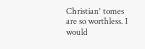Christian' tomes are so worthless. I would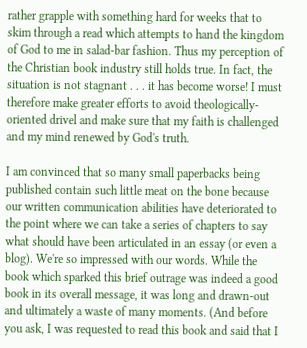rather grapple with something hard for weeks that to skim through a read which attempts to hand the kingdom of God to me in salad-bar fashion. Thus my perception of the Christian book industry still holds true. In fact, the situation is not stagnant . . . it has become worse! I must therefore make greater efforts to avoid theologically-oriented drivel and make sure that my faith is challenged and my mind renewed by God's truth.

I am convinced that so many small paperbacks being published contain such little meat on the bone because our written communication abilities have deteriorated to the point where we can take a series of chapters to say what should have been articulated in an essay (or even a blog). We're so impressed with our words. While the book which sparked this brief outrage was indeed a good book in its overall message, it was long and drawn-out and ultimately a waste of many moments. (And before you ask, I was requested to read this book and said that I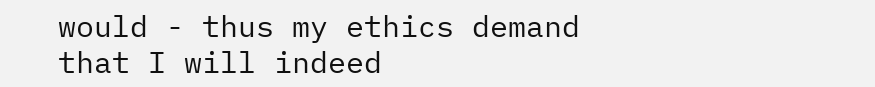would - thus my ethics demand that I will indeed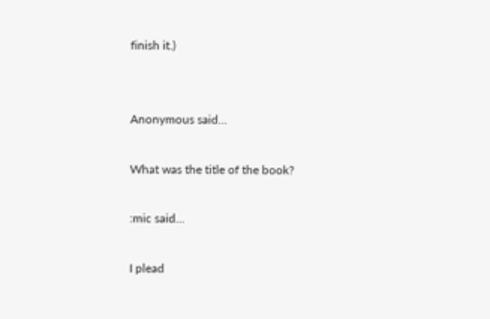finish it.)


Anonymous said...

What was the title of the book?

:mic said...

I plead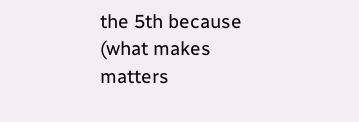the 5th because (what makes matters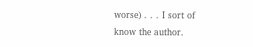worse) . . . I sort of know the author.